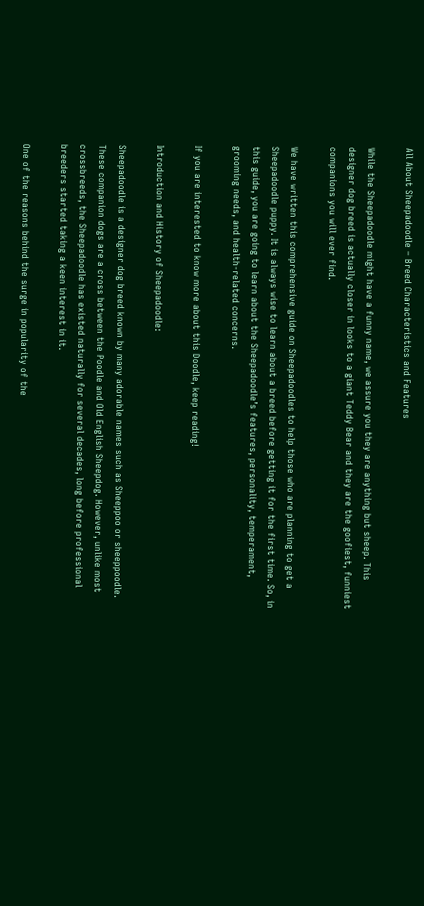All About Sheepadoodle – Breed Characteristics and Features

While the Sheepadoodle might have a funny name, we assure you they are anything but sheep. This designer dog breed is actually closer in looks to a giant Teddy Bear and they are the goofiest, funniest companions you will ever find.

We have written this comprehensive guide on Sheepadoodles to help those who are planning to get a Sheepadoodle puppy. It is always wise to learn about a breed before getting it for the first time. So, in this guide, you are going to learn about the Sheepadoodle’s features, personality, temperament, grooming needs, and health-related concerns.

If you are interested to know more about this Doodle, keep reading!

Introduction and History of Sheepadoodle:

Sheepadoodle is a designer dog breed known by many adorable names such as Sheeppoo or sheeppoodle. These companion dogs are a cross between the Poodle and Old English Sheepdog. However, unlike most crossbreeds, the Sheepadoodle has existed naturally for several decades, long before professional breeders started taking a keen interest in it.

One of the reasons behind the surge in popularity of the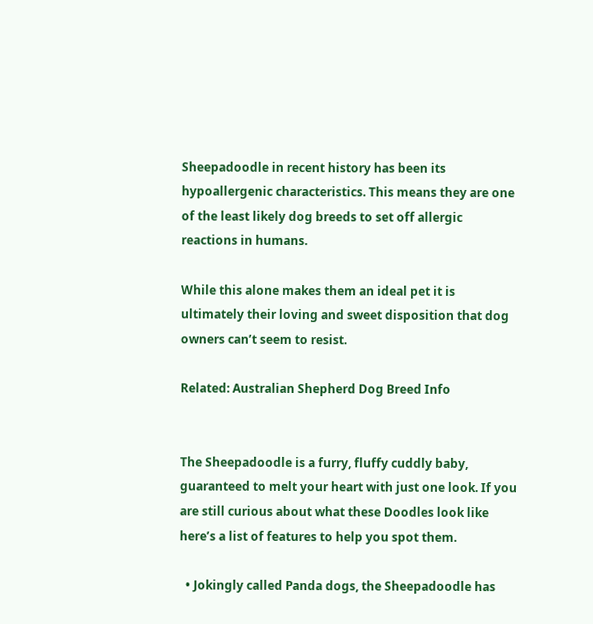Sheepadoodle in recent history has been its hypoallergenic characteristics. This means they are one of the least likely dog breeds to set off allergic reactions in humans.

While this alone makes them an ideal pet it is ultimately their loving and sweet disposition that dog owners can’t seem to resist.

Related: Australian Shepherd Dog Breed Info


The Sheepadoodle is a furry, fluffy cuddly baby, guaranteed to melt your heart with just one look. If you are still curious about what these Doodles look like here’s a list of features to help you spot them.

  • Jokingly called Panda dogs, the Sheepadoodle has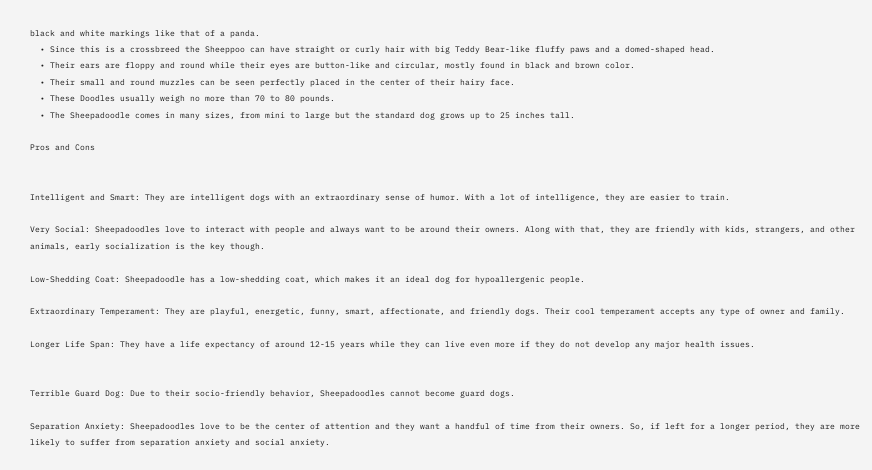black and white markings like that of a panda.
  • Since this is a crossbreed the Sheeppoo can have straight or curly hair with big Teddy Bear-like fluffy paws and a domed-shaped head.
  • Their ears are floppy and round while their eyes are button-like and circular, mostly found in black and brown color.
  • Their small and round muzzles can be seen perfectly placed in the center of their hairy face.
  • These Doodles usually weigh no more than 70 to 80 pounds.
  • The Sheepadoodle comes in many sizes, from mini to large but the standard dog grows up to 25 inches tall.

Pros and Cons


Intelligent and Smart: They are intelligent dogs with an extraordinary sense of humor. With a lot of intelligence, they are easier to train.

Very Social: Sheepadoodles love to interact with people and always want to be around their owners. Along with that, they are friendly with kids, strangers, and other animals, early socialization is the key though.

Low-Shedding Coat: Sheepadoodle has a low-shedding coat, which makes it an ideal dog for hypoallergenic people.

Extraordinary Temperament: They are playful, energetic, funny, smart, affectionate, and friendly dogs. Their cool temperament accepts any type of owner and family.

Longer Life Span: They have a life expectancy of around 12-15 years while they can live even more if they do not develop any major health issues.


Terrible Guard Dog: Due to their socio-friendly behavior, Sheepadoodles cannot become guard dogs.

Separation Anxiety: Sheepadoodles love to be the center of attention and they want a handful of time from their owners. So, if left for a longer period, they are more likely to suffer from separation anxiety and social anxiety.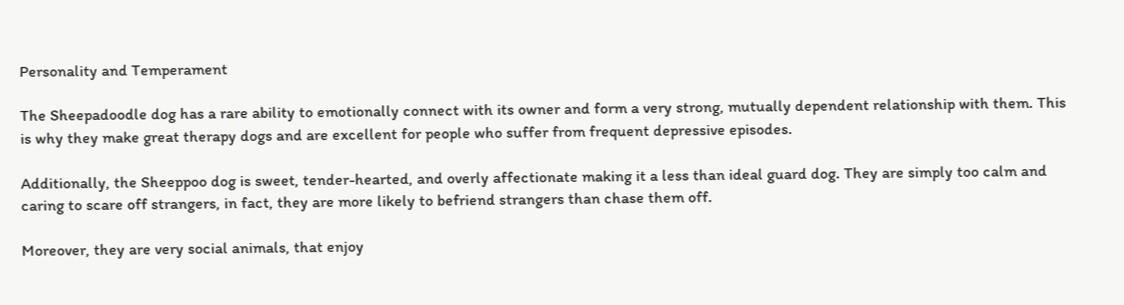Personality and Temperament

The Sheepadoodle dog has a rare ability to emotionally connect with its owner and form a very strong, mutually dependent relationship with them. This is why they make great therapy dogs and are excellent for people who suffer from frequent depressive episodes.

Additionally, the Sheeppoo dog is sweet, tender-hearted, and overly affectionate making it a less than ideal guard dog. They are simply too calm and caring to scare off strangers, in fact, they are more likely to befriend strangers than chase them off.

Moreover, they are very social animals, that enjoy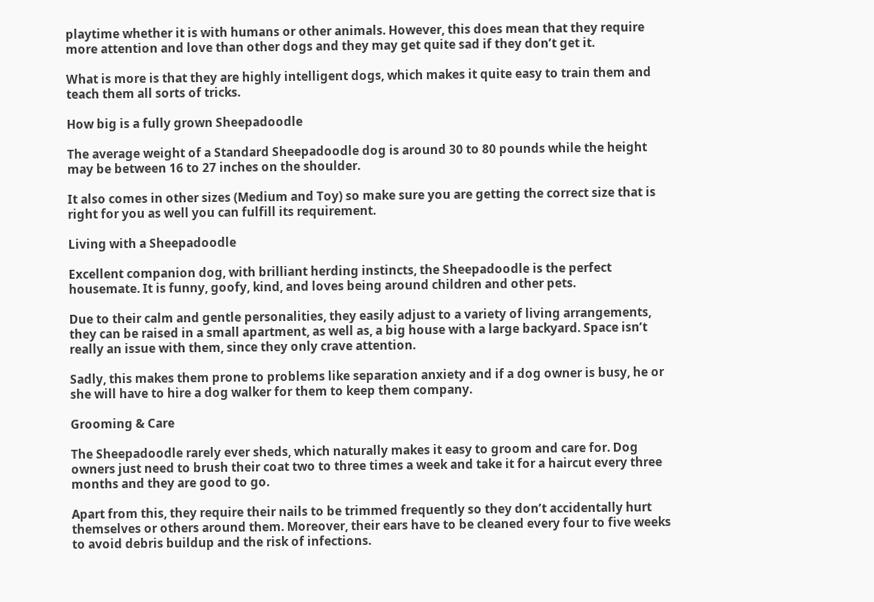playtime whether it is with humans or other animals. However, this does mean that they require more attention and love than other dogs and they may get quite sad if they don’t get it.

What is more is that they are highly intelligent dogs, which makes it quite easy to train them and teach them all sorts of tricks.

How big is a fully grown Sheepadoodle

The average weight of a Standard Sheepadoodle dog is around 30 to 80 pounds while the height may be between 16 to 27 inches on the shoulder.

It also comes in other sizes (Medium and Toy) so make sure you are getting the correct size that is right for you as well you can fulfill its requirement.

Living with a Sheepadoodle

Excellent companion dog, with brilliant herding instincts, the Sheepadoodle is the perfect housemate. It is funny, goofy, kind, and loves being around children and other pets.

Due to their calm and gentle personalities, they easily adjust to a variety of living arrangements, they can be raised in a small apartment, as well as, a big house with a large backyard. Space isn’t really an issue with them, since they only crave attention.

Sadly, this makes them prone to problems like separation anxiety and if a dog owner is busy, he or she will have to hire a dog walker for them to keep them company.

Grooming & Care

The Sheepadoodle rarely ever sheds, which naturally makes it easy to groom and care for. Dog owners just need to brush their coat two to three times a week and take it for a haircut every three months and they are good to go.

Apart from this, they require their nails to be trimmed frequently so they don’t accidentally hurt themselves or others around them. Moreover, their ears have to be cleaned every four to five weeks to avoid debris buildup and the risk of infections.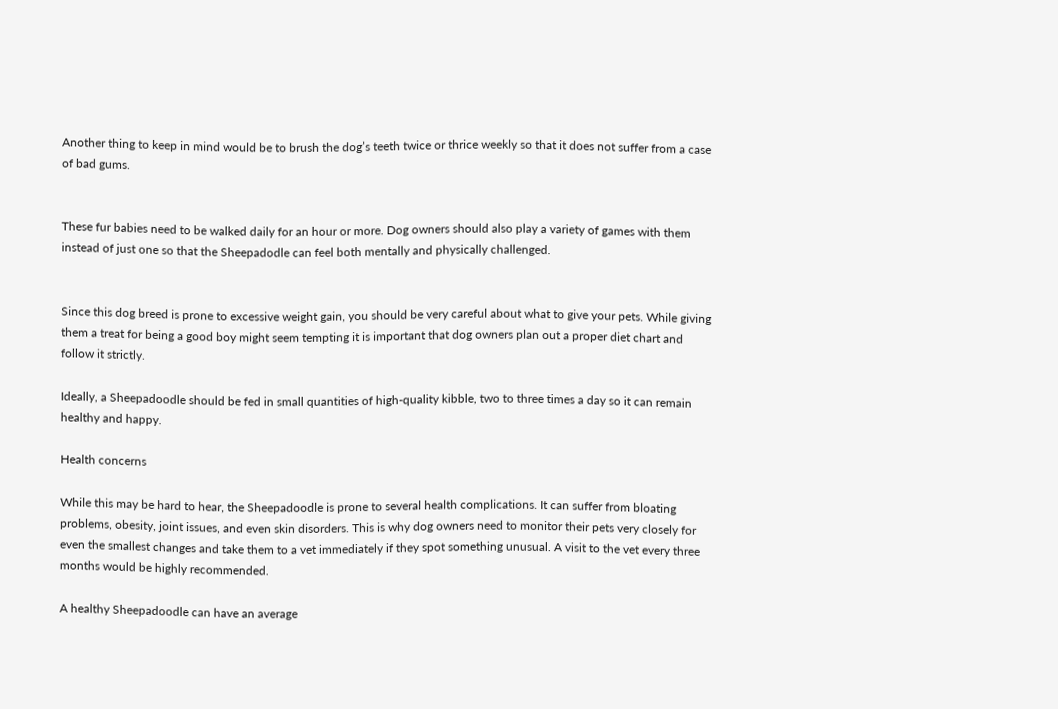Another thing to keep in mind would be to brush the dog’s teeth twice or thrice weekly so that it does not suffer from a case of bad gums.


These fur babies need to be walked daily for an hour or more. Dog owners should also play a variety of games with them instead of just one so that the Sheepadodle can feel both mentally and physically challenged.


Since this dog breed is prone to excessive weight gain, you should be very careful about what to give your pets. While giving them a treat for being a good boy might seem tempting it is important that dog owners plan out a proper diet chart and follow it strictly.

Ideally, a Sheepadoodle should be fed in small quantities of high-quality kibble, two to three times a day so it can remain healthy and happy.

Health concerns

While this may be hard to hear, the Sheepadoodle is prone to several health complications. It can suffer from bloating problems, obesity, joint issues, and even skin disorders. This is why dog owners need to monitor their pets very closely for even the smallest changes and take them to a vet immediately if they spot something unusual. A visit to the vet every three months would be highly recommended.

A healthy Sheepadoodle can have an average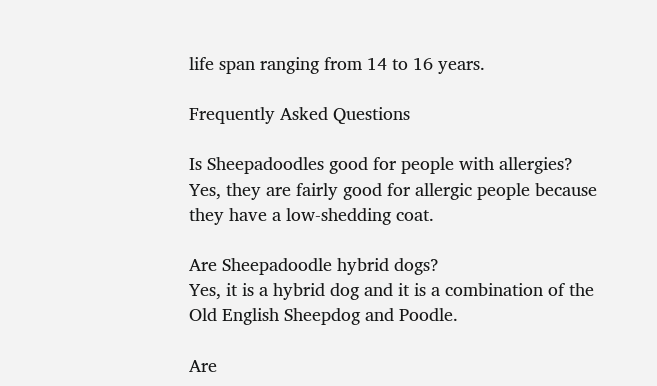life span ranging from 14 to 16 years.

Frequently Asked Questions

Is Sheepadoodles good for people with allergies?
Yes, they are fairly good for allergic people because they have a low-shedding coat.

Are Sheepadoodle hybrid dogs?
Yes, it is a hybrid dog and it is a combination of the Old English Sheepdog and Poodle.

Are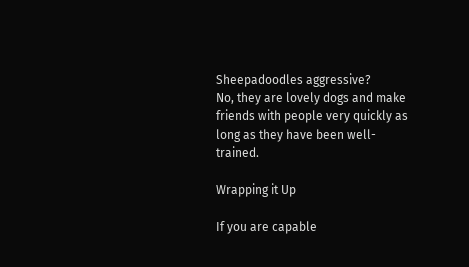Sheepadoodles aggressive?
No, they are lovely dogs and make friends with people very quickly as long as they have been well-trained.

Wrapping it Up

If you are capable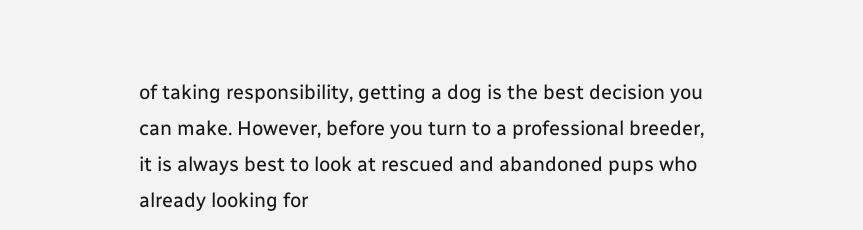of taking responsibility, getting a dog is the best decision you can make. However, before you turn to a professional breeder, it is always best to look at rescued and abandoned pups who already looking for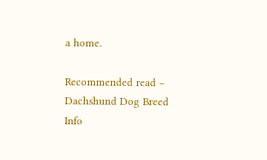a home.

Recommended read – Dachshund Dog Breed Info